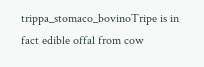trippa_stomaco_bovinoTripe is in fact edible offal from cow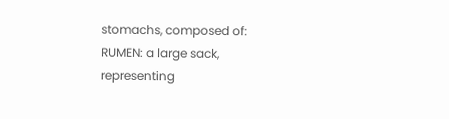stomachs, composed of:
RUMEN: a large sack, representing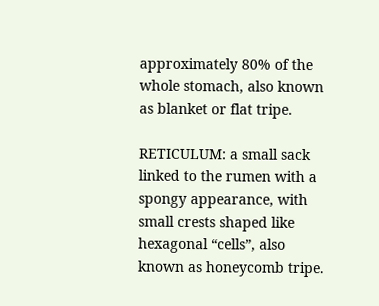approximately 80% of the whole stomach, also known as blanket or flat tripe.

RETICULUM: a small sack linked to the rumen with a spongy appearance, with small crests shaped like hexagonal “cells”, also known as honeycomb tripe.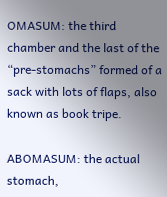OMASUM: the third chamber and the last of the “pre-stomachs” formed of a sack with lots of flaps, also known as book tripe.

ABOMASUM: the actual stomach,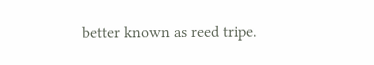better known as reed tripe.